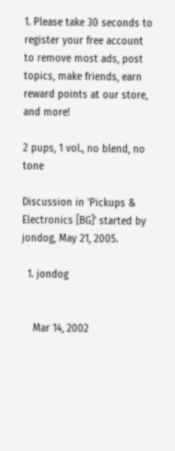1. Please take 30 seconds to register your free account to remove most ads, post topics, make friends, earn reward points at our store, and more!

2 pups, 1 vol., no blend, no tone

Discussion in 'Pickups & Electronics [BG]' started by jondog, May 21, 2005.

  1. jondog


    Mar 14, 2002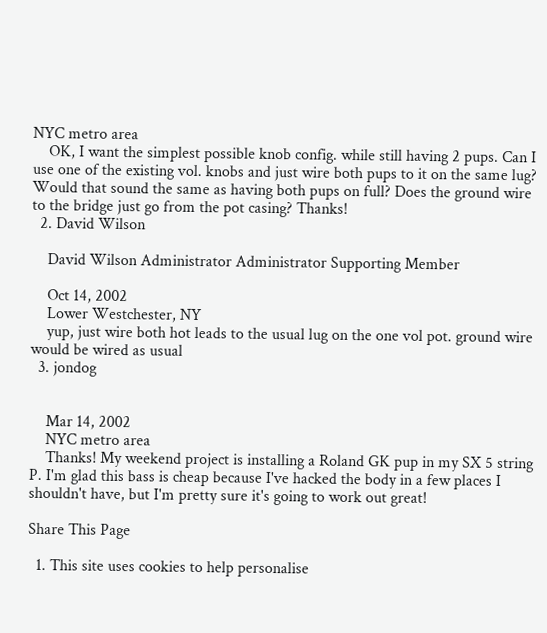NYC metro area
    OK, I want the simplest possible knob config. while still having 2 pups. Can I use one of the existing vol. knobs and just wire both pups to it on the same lug? Would that sound the same as having both pups on full? Does the ground wire to the bridge just go from the pot casing? Thanks!
  2. David Wilson

    David Wilson Administrator Administrator Supporting Member

    Oct 14, 2002
    Lower Westchester, NY
    yup, just wire both hot leads to the usual lug on the one vol pot. ground wire would be wired as usual
  3. jondog


    Mar 14, 2002
    NYC metro area
    Thanks! My weekend project is installing a Roland GK pup in my SX 5 string P. I'm glad this bass is cheap because I've hacked the body in a few places I shouldn't have, but I'm pretty sure it's going to work out great!

Share This Page

  1. This site uses cookies to help personalise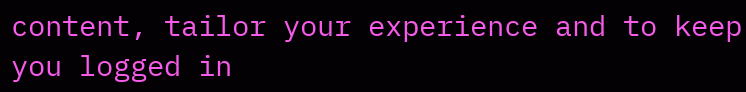content, tailor your experience and to keep you logged in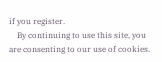if you register.
    By continuing to use this site, you are consenting to our use of cookies.